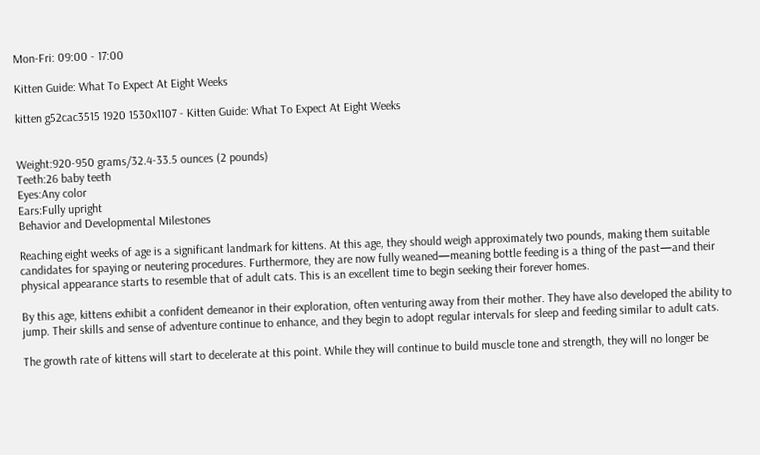Mon-Fri: 09:00 - 17:00

Kitten Guide: What To Expect At Eight Weeks

kitten g52cac3515 1920 1530x1107 - Kitten Guide: What To Expect At Eight Weeks


Weight:920-950 grams/32.4-33.5 ounces (2 pounds)
Teeth:26 baby teeth
Eyes:Any color
Ears:Fully upright
Behavior and Developmental Milestones

Reaching eight weeks of age is a significant landmark for kittens. At this age, they should weigh approximately two pounds, making them suitable candidates for spaying or neutering procedures. Furthermore, they are now fully weaned—meaning bottle feeding is a thing of the past—and their physical appearance starts to resemble that of adult cats. This is an excellent time to begin seeking their forever homes.

By this age, kittens exhibit a confident demeanor in their exploration, often venturing away from their mother. They have also developed the ability to jump. Their skills and sense of adventure continue to enhance, and they begin to adopt regular intervals for sleep and feeding similar to adult cats.

The growth rate of kittens will start to decelerate at this point. While they will continue to build muscle tone and strength, they will no longer be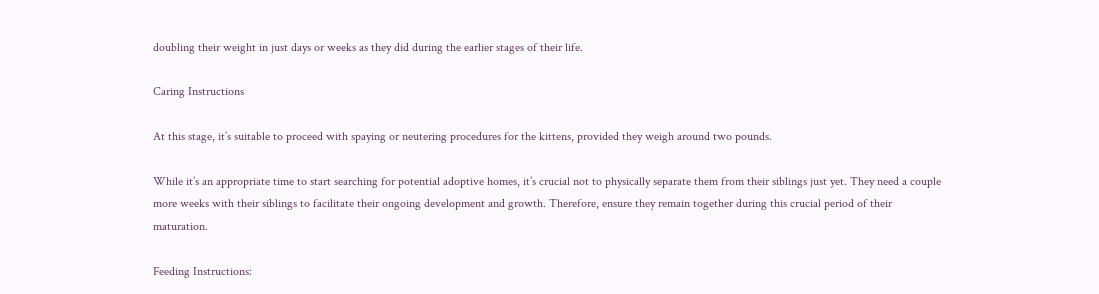doubling their weight in just days or weeks as they did during the earlier stages of their life.

Caring Instructions

At this stage, it’s suitable to proceed with spaying or neutering procedures for the kittens, provided they weigh around two pounds.

While it’s an appropriate time to start searching for potential adoptive homes, it’s crucial not to physically separate them from their siblings just yet. They need a couple more weeks with their siblings to facilitate their ongoing development and growth. Therefore, ensure they remain together during this crucial period of their maturation.

Feeding Instructions: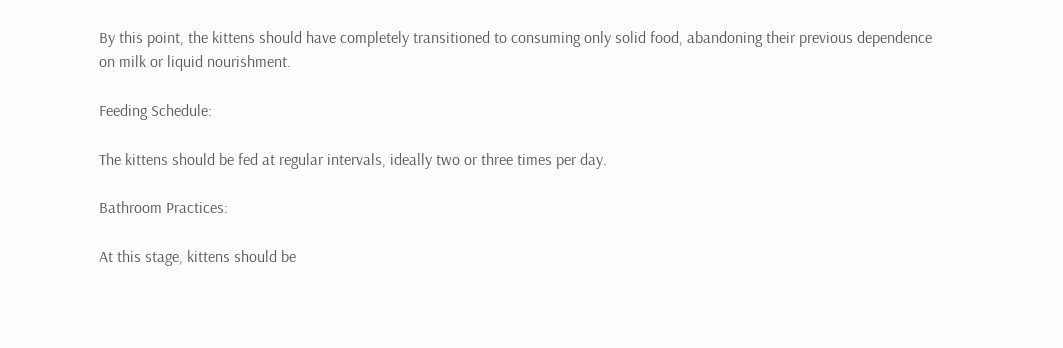By this point, the kittens should have completely transitioned to consuming only solid food, abandoning their previous dependence on milk or liquid nourishment.

Feeding Schedule:

The kittens should be fed at regular intervals, ideally two or three times per day.

Bathroom Practices:

At this stage, kittens should be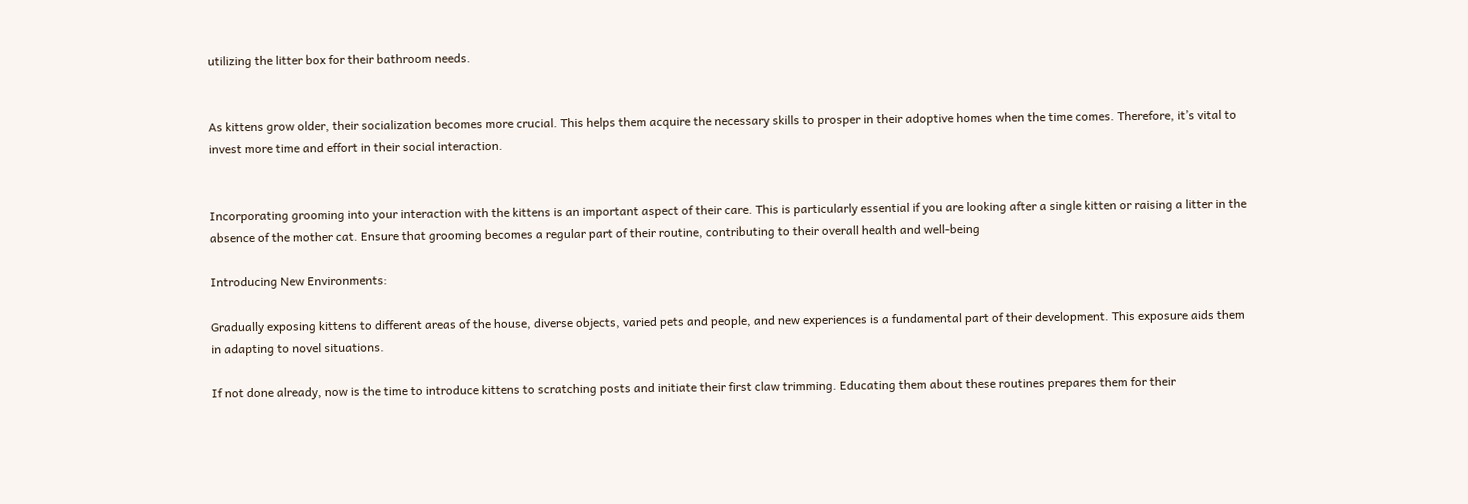utilizing the litter box for their bathroom needs.


As kittens grow older, their socialization becomes more crucial. This helps them acquire the necessary skills to prosper in their adoptive homes when the time comes. Therefore, it’s vital to invest more time and effort in their social interaction.


Incorporating grooming into your interaction with the kittens is an important aspect of their care. This is particularly essential if you are looking after a single kitten or raising a litter in the absence of the mother cat. Ensure that grooming becomes a regular part of their routine, contributing to their overall health and well-being

Introducing New Environments:

Gradually exposing kittens to different areas of the house, diverse objects, varied pets and people, and new experiences is a fundamental part of their development. This exposure aids them in adapting to novel situations.

If not done already, now is the time to introduce kittens to scratching posts and initiate their first claw trimming. Educating them about these routines prepares them for their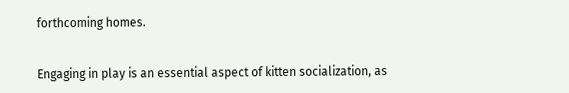forthcoming homes.


Engaging in play is an essential aspect of kitten socialization, as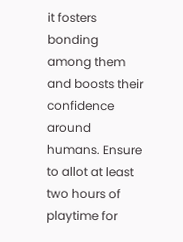it fosters bonding among them and boosts their confidence around humans. Ensure to allot at least two hours of playtime for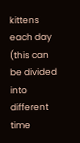kittens each day (this can be divided into different time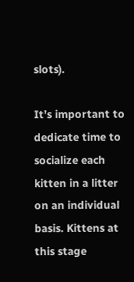slots).

It’s important to dedicate time to socialize each kitten in a litter on an individual basis. Kittens at this stage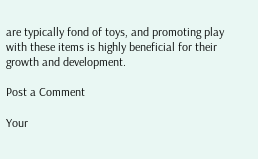are typically fond of toys, and promoting play with these items is highly beneficial for their growth and development.

Post a Comment

Your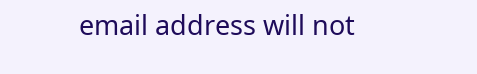email address will not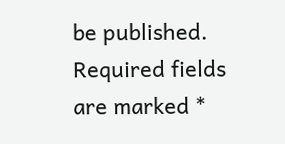be published. Required fields are marked *